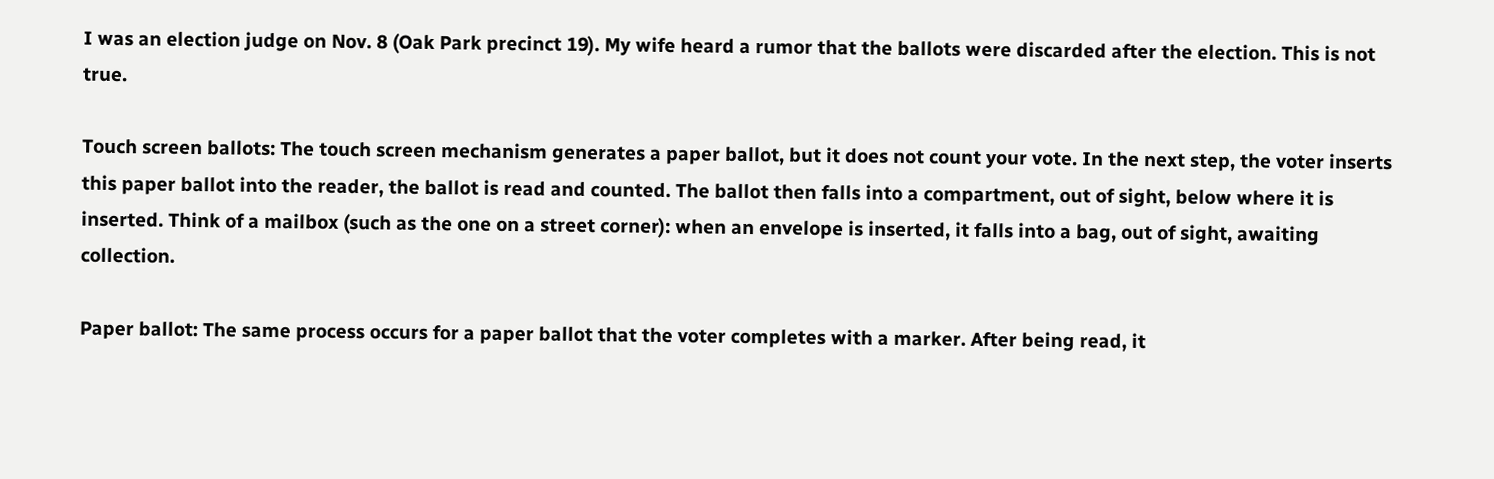I was an election judge on Nov. 8 (Oak Park precinct 19). My wife heard a rumor that the ballots were discarded after the election. This is not true.

Touch screen ballots: The touch screen mechanism generates a paper ballot, but it does not count your vote. In the next step, the voter inserts this paper ballot into the reader, the ballot is read and counted. The ballot then falls into a compartment, out of sight, below where it is inserted. Think of a mailbox (such as the one on a street corner): when an envelope is inserted, it falls into a bag, out of sight, awaiting collection.

Paper ballot: The same process occurs for a paper ballot that the voter completes with a marker. After being read, it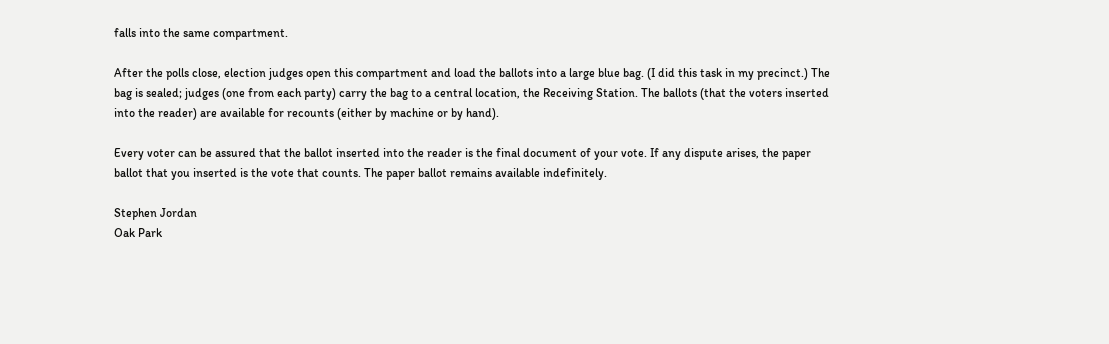falls into the same compartment.

After the polls close, election judges open this compartment and load the ballots into a large blue bag. (I did this task in my precinct.) The bag is sealed; judges (one from each party) carry the bag to a central location, the Receiving Station. The ballots (that the voters inserted into the reader) are available for recounts (either by machine or by hand).

Every voter can be assured that the ballot inserted into the reader is the final document of your vote. If any dispute arises, the paper ballot that you inserted is the vote that counts. The paper ballot remains available indefinitely.

Stephen Jordan
Oak Park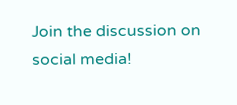Join the discussion on social media!